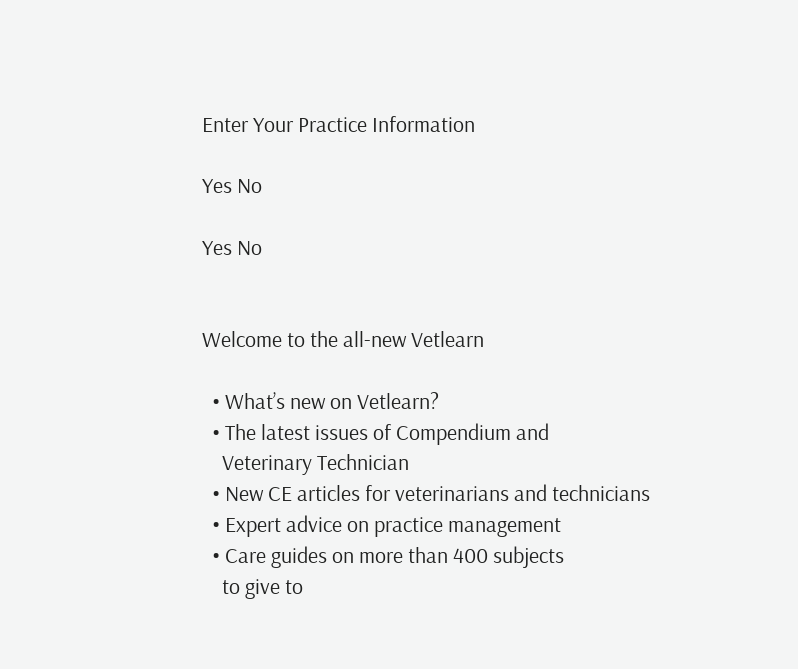Enter Your Practice Information

Yes No

Yes No


Welcome to the all-new Vetlearn

  • What’s new on Vetlearn?
  • The latest issues of Compendium and
    Veterinary Technician
  • New CE articles for veterinarians and technicians
  • Expert advice on practice management
  • Care guides on more than 400 subjects
    to give to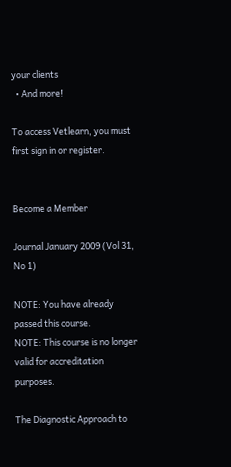your clients
  • And more!

To access Vetlearn, you must first sign in or register.


Become a Member

Journal January 2009 (Vol 31, No 1)

NOTE: You have already passed this course.
NOTE: This course is no longer valid for accreditation purposes.

The Diagnostic Approach to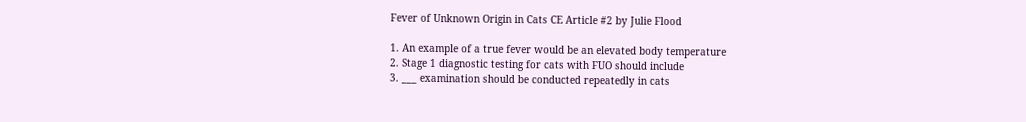Fever of Unknown Origin in Cats CE Article #2 by Julie Flood

1. An example of a true fever would be an elevated body temperature
2. Stage 1 diagnostic testing for cats with FUO should include
3. ___ examination should be conducted repeatedly in cats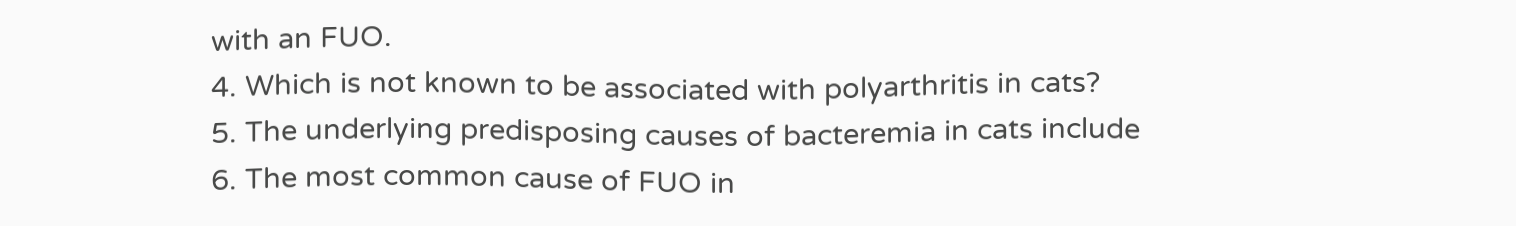with an FUO.
4. Which is not known to be associated with polyarthritis in cats?
5. The underlying predisposing causes of bacteremia in cats include
6. The most common cause of FUO in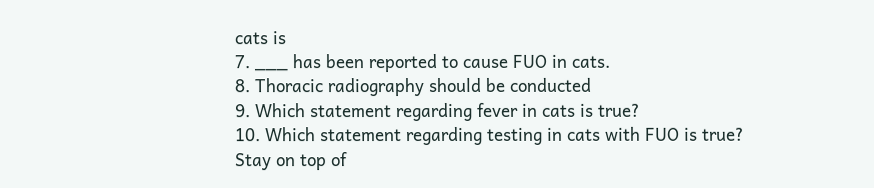cats is
7. ___ has been reported to cause FUO in cats.
8. Thoracic radiography should be conducted
9. Which statement regarding fever in cats is true?
10. Which statement regarding testing in cats with FUO is true?
Stay on top of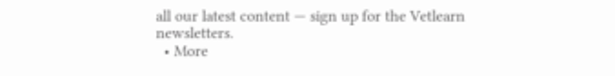all our latest content — sign up for the Vetlearn newsletters.
  • More